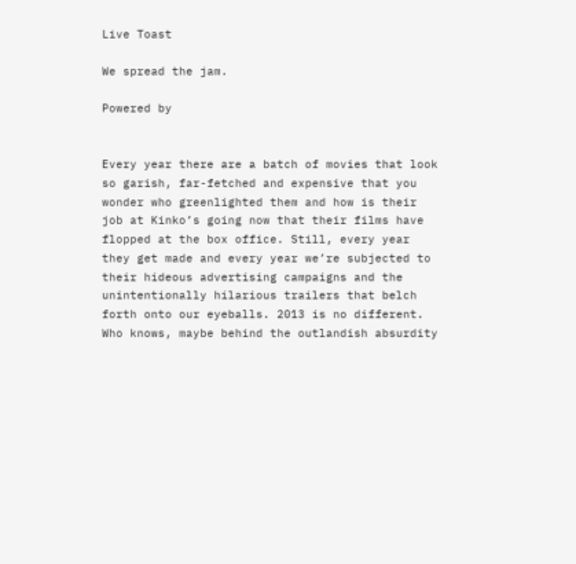Live Toast

We spread the jam.

Powered by


Every year there are a batch of movies that look so garish, far-fetched and expensive that you wonder who greenlighted them and how is their job at Kinko’s going now that their films have flopped at the box office. Still, every year they get made and every year we’re subjected to their hideous advertising campaigns and the unintentionally hilarious trailers that belch forth onto our eyeballs. 2013 is no different. Who knows, maybe behind the outlandish absurdity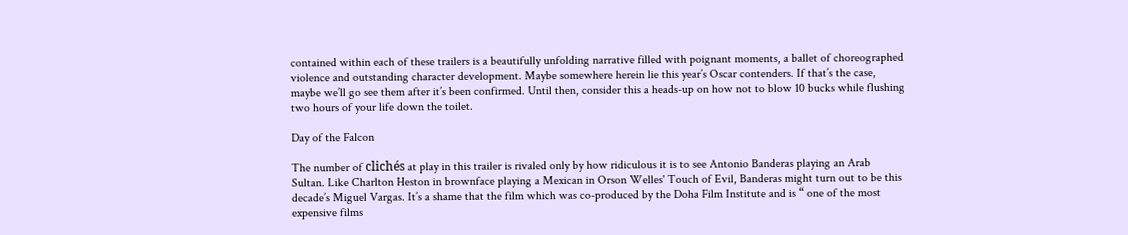contained within each of these trailers is a beautifully unfolding narrative filled with poignant moments, a ballet of choreographed violence and outstanding character development. Maybe somewhere herein lie this year’s Oscar contenders. If that’s the case, maybe we’ll go see them after it’s been confirmed. Until then, consider this a heads-up on how not to blow 10 bucks while flushing two hours of your life down the toilet.

Day of the Falcon

The number of clichés at play in this trailer is rivaled only by how ridiculous it is to see Antonio Banderas playing an Arab Sultan. Like Charlton Heston in brownface playing a Mexican in Orson Welles' Touch of Evil, Banderas might turn out to be this decade’s Miguel Vargas. It’s a shame that the film which was co-produced by the Doha Film Institute and is “ one of the most expensive films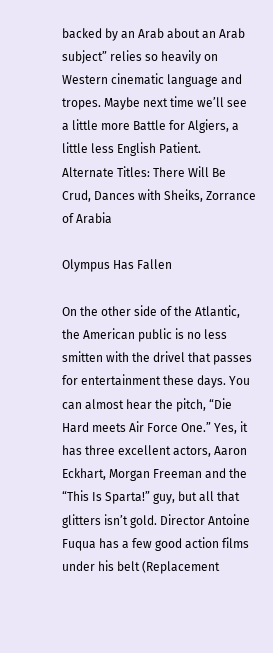backed by an Arab about an Arab subject” relies so heavily on Western cinematic language and tropes. Maybe next time we’ll see a little more Battle for Algiers, a little less English Patient.
Alternate Titles: There Will Be Crud, Dances with Sheiks, Zorrance of Arabia

Olympus Has Fallen

On the other side of the Atlantic, the American public is no less smitten with the drivel that passes for entertainment these days. You can almost hear the pitch, “Die Hard meets Air Force One.” Yes, it has three excellent actors, Aaron Eckhart, Morgan Freeman and the “This Is Sparta!” guy, but all that glitters isn’t gold. Director Antoine Fuqua has a few good action films under his belt (Replacement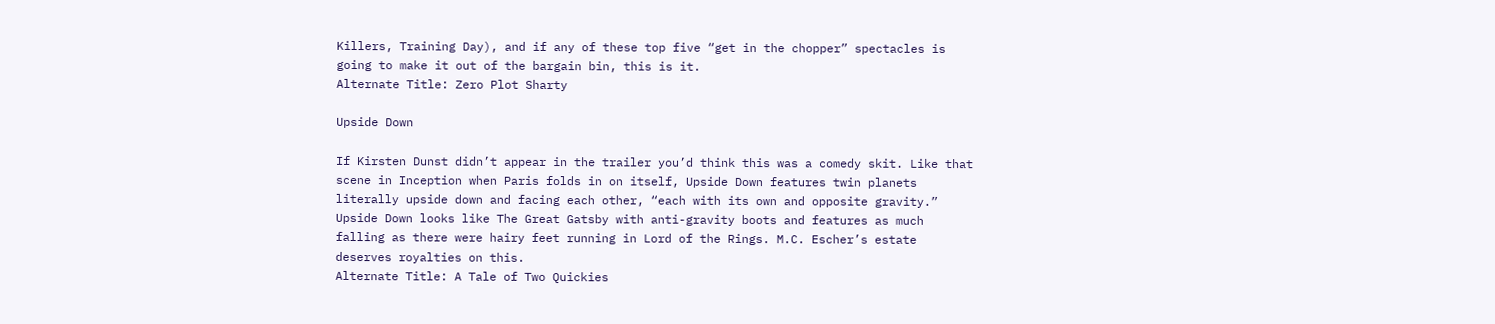Killers, Training Day), and if any of these top five “get in the chopper” spectacles is going to make it out of the bargain bin, this is it.
Alternate Title: Zero Plot Sharty

Upside Down

If Kirsten Dunst didn’t appear in the trailer you’d think this was a comedy skit. Like that scene in Inception when Paris folds in on itself, Upside Down features twin planets literally upside down and facing each other, “each with its own and opposite gravity.” Upside Down looks like The Great Gatsby with anti-gravity boots and features as much falling as there were hairy feet running in Lord of the Rings. M.C. Escher’s estate deserves royalties on this.
Alternate Title: A Tale of Two Quickies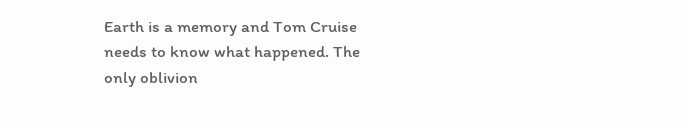Earth is a memory and Tom Cruise needs to know what happened. The only oblivion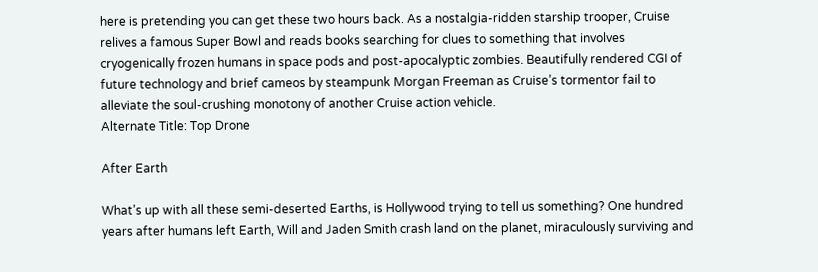here is pretending you can get these two hours back. As a nostalgia-ridden starship trooper, Cruise relives a famous Super Bowl and reads books searching for clues to something that involves cryogenically frozen humans in space pods and post-apocalyptic zombies. Beautifully rendered CGI of future technology and brief cameos by steampunk Morgan Freeman as Cruise’s tormentor fail to alleviate the soul-crushing monotony of another Cruise action vehicle.
Alternate Title: Top Drone

After Earth

What’s up with all these semi-deserted Earths, is Hollywood trying to tell us something? One hundred years after humans left Earth, Will and Jaden Smith crash land on the planet, miraculously surviving and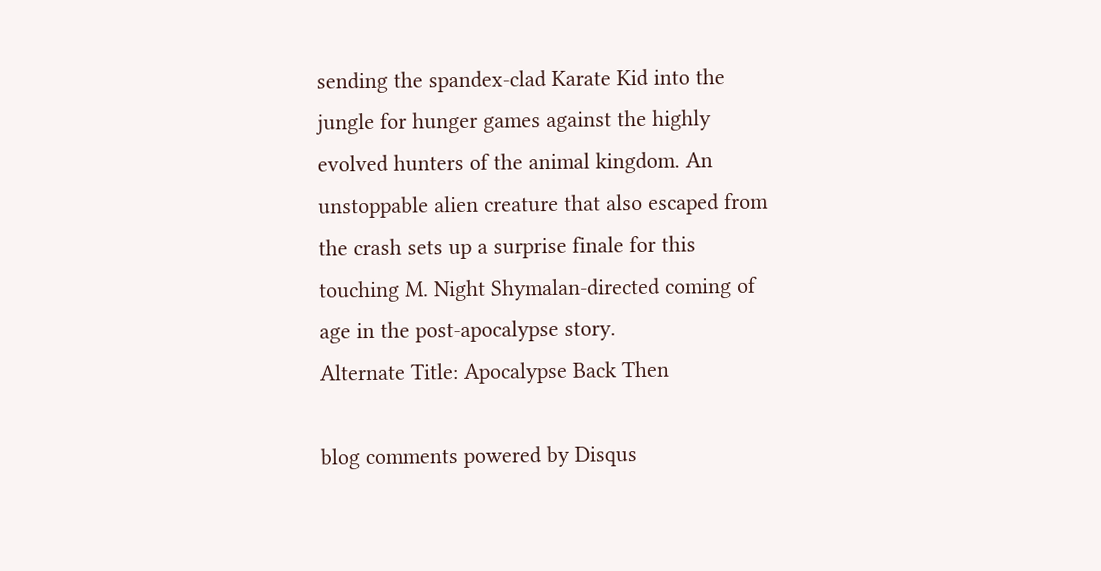sending the spandex-clad Karate Kid into the jungle for hunger games against the highly evolved hunters of the animal kingdom. An unstoppable alien creature that also escaped from the crash sets up a surprise finale for this touching M. Night Shymalan-directed coming of age in the post-apocalypse story.
Alternate Title: Apocalypse Back Then

blog comments powered by Disqus